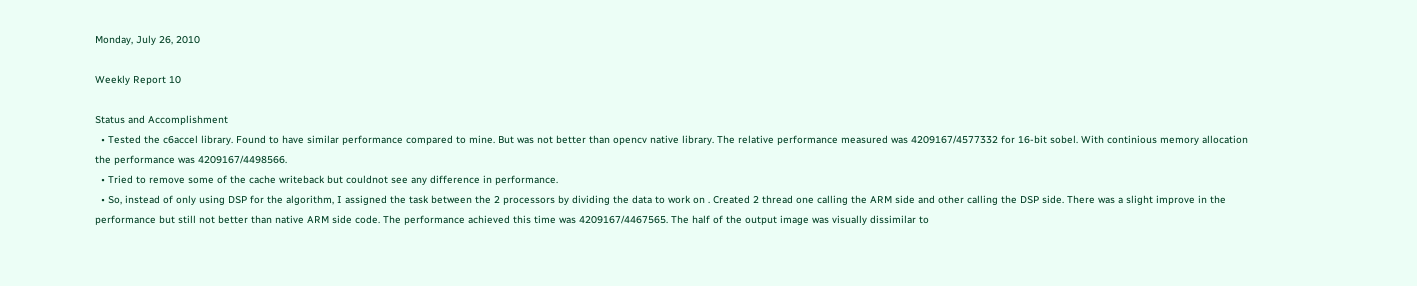Monday, July 26, 2010

Weekly Report 10

Status and Accomplishment
  • Tested the c6accel library. Found to have similar performance compared to mine. But was not better than opencv native library. The relative performance measured was 4209167/4577332 for 16-bit sobel. With continious memory allocation the performance was 4209167/4498566.
  • Tried to remove some of the cache writeback but couldnot see any difference in performance.
  • So, instead of only using DSP for the algorithm, I assigned the task between the 2 processors by dividing the data to work on . Created 2 thread one calling the ARM side and other calling the DSP side. There was a slight improve in the performance but still not better than native ARM side code. The performance achieved this time was 4209167/4467565. The half of the output image was visually dissimilar to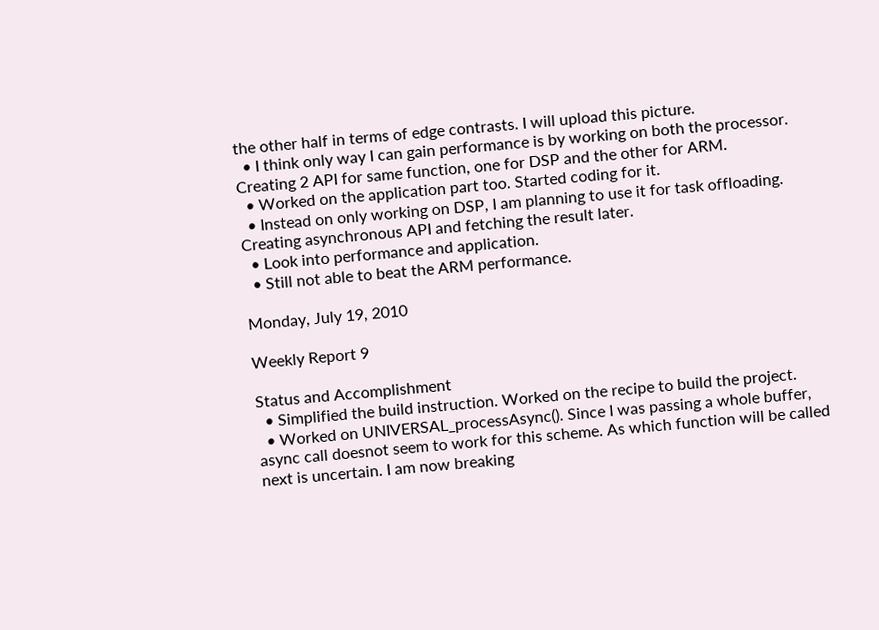the other half in terms of edge contrasts. I will upload this picture.
  • I think only way I can gain performance is by working on both the processor. Creating 2 API for same function, one for DSP and the other for ARM.
  • Worked on the application part too. Started coding for it.
  • Instead on only working on DSP, I am planning to use it for task offloading. Creating asynchronous API and fetching the result later.
  • Look into performance and application.
  • Still not able to beat the ARM performance.

Monday, July 19, 2010

Weekly Report 9

Status and Accomplishment
  • Simplified the build instruction. Worked on the recipe to build the project.
  • Worked on UNIVERSAL_processAsync(). Since I was passing a whole buffer, async call doesnot seem to work for this scheme. As which function will be called next is uncertain. I am now breaking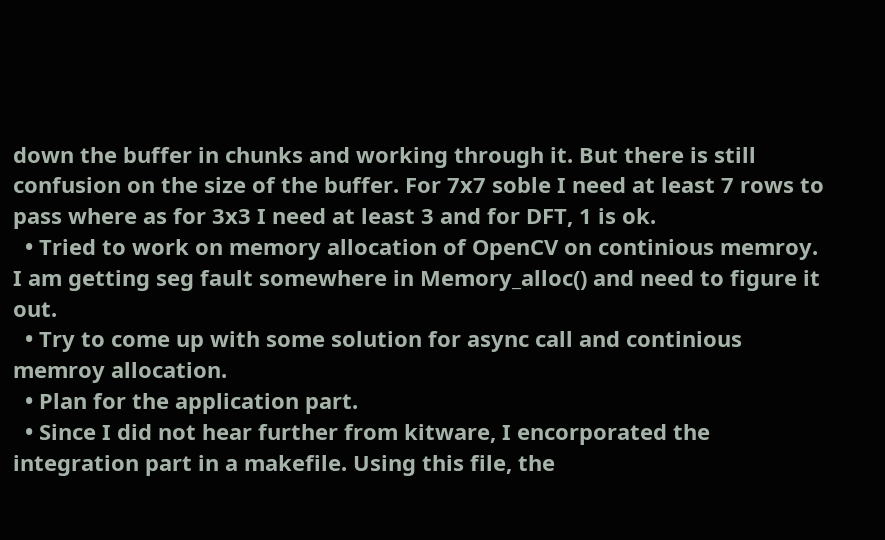down the buffer in chunks and working through it. But there is still confusion on the size of the buffer. For 7x7 soble I need at least 7 rows to pass where as for 3x3 I need at least 3 and for DFT, 1 is ok.
  • Tried to work on memory allocation of OpenCV on continious memroy. I am getting seg fault somewhere in Memory_alloc() and need to figure it out.
  • Try to come up with some solution for async call and continious memroy allocation.
  • Plan for the application part.
  • Since I did not hear further from kitware, I encorporated the integration part in a makefile. Using this file, the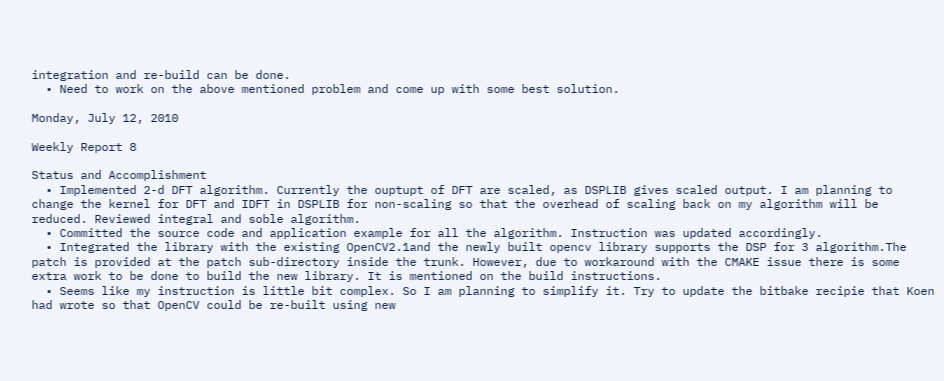integration and re-build can be done.
  • Need to work on the above mentioned problem and come up with some best solution.

Monday, July 12, 2010

Weekly Report 8

Status and Accomplishment
  • Implemented 2-d DFT algorithm. Currently the ouptupt of DFT are scaled, as DSPLIB gives scaled output. I am planning to change the kernel for DFT and IDFT in DSPLIB for non-scaling so that the overhead of scaling back on my algorithm will be reduced. Reviewed integral and soble algorithm.
  • Committed the source code and application example for all the algorithm. Instruction was updated accordingly.
  • Integrated the library with the existing OpenCV2.1and the newly built opencv library supports the DSP for 3 algorithm.The patch is provided at the patch sub-directory inside the trunk. However, due to workaround with the CMAKE issue there is some extra work to be done to build the new library. It is mentioned on the build instructions.
  • Seems like my instruction is little bit complex. So I am planning to simplify it. Try to update the bitbake recipie that Koen had wrote so that OpenCV could be re-built using new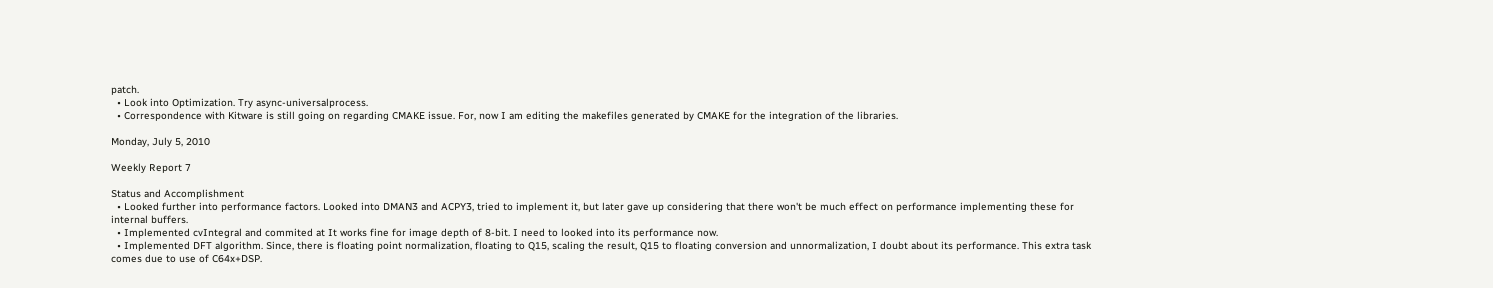patch.
  • Look into Optimization. Try async-universalprocess.
  • Correspondence with Kitware is still going on regarding CMAKE issue. For, now I am editing the makefiles generated by CMAKE for the integration of the libraries.

Monday, July 5, 2010

Weekly Report 7

Status and Accomplishment
  • Looked further into performance factors. Looked into DMAN3 and ACPY3, tried to implement it, but later gave up considering that there won't be much effect on performance implementing these for internal buffers.
  • Implemented cvIntegral and commited at It works fine for image depth of 8-bit. I need to looked into its performance now.
  • Implemented DFT algorithm. Since, there is floating point normalization, floating to Q15, scaling the result, Q15 to floating conversion and unnormalization, I doubt about its performance. This extra task comes due to use of C64x+DSP.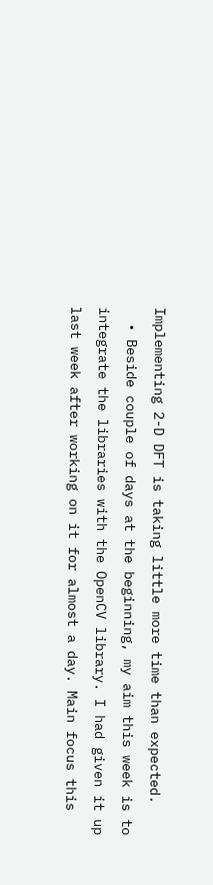Implementing 2-D DFT is taking little more time than expected.
  • Beside couple of days at the beginning, my aim this week is to integrate the libraries with the OpenCV library. I had given it up last week after working on it for almost a day. Main focus this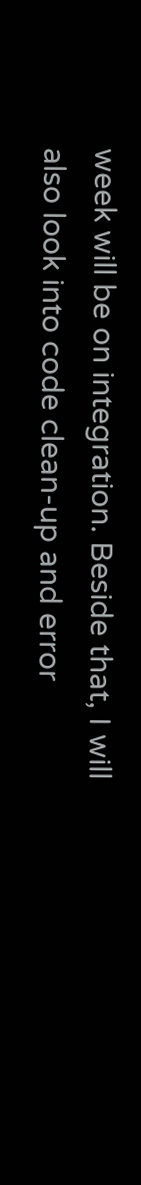week will be on integration. Beside that, I will also look into code clean-up and error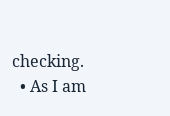checking.
  • As I am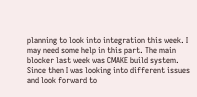planning to look into integration this week. I may need some help in this part. The main blocker last week was CMAKE build system. Since then I was looking into different issues and look forward to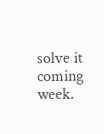solve it coming week.